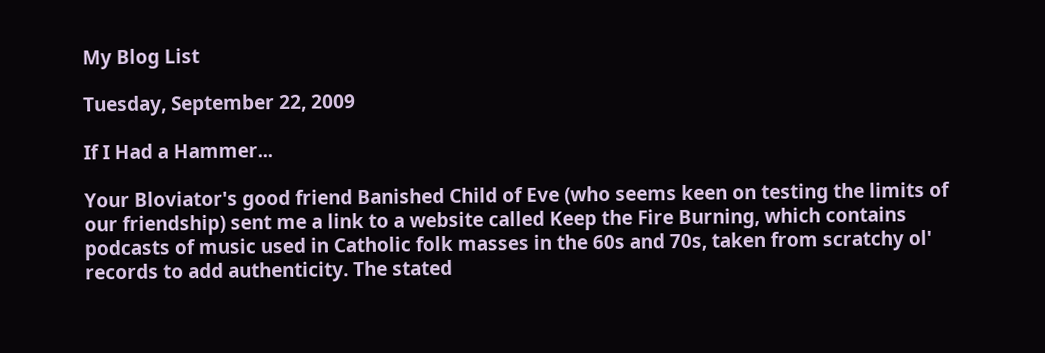My Blog List

Tuesday, September 22, 2009

If I Had a Hammer...

Your Bloviator's good friend Banished Child of Eve (who seems keen on testing the limits of our friendship) sent me a link to a website called Keep the Fire Burning, which contains podcasts of music used in Catholic folk masses in the 60s and 70s, taken from scratchy ol' records to add authenticity. The stated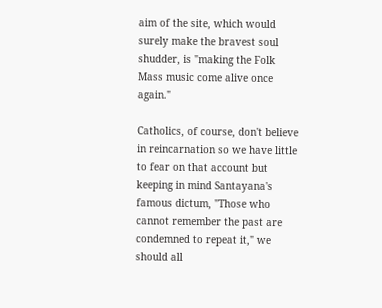aim of the site, which would surely make the bravest soul shudder, is "making the Folk Mass music come alive once again."

Catholics, of course, don't believe in reincarnation so we have little to fear on that account but keeping in mind Santayana's famous dictum, "Those who cannot remember the past are condemned to repeat it," we should all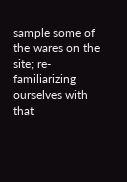sample some of the wares on the site; re-familiarizing ourselves with that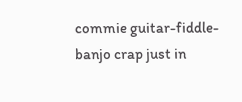commie guitar-fiddle-banjo crap just in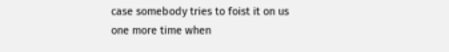case somebody tries to foist it on us one more time when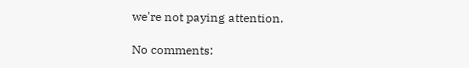we're not paying attention.

No comments: